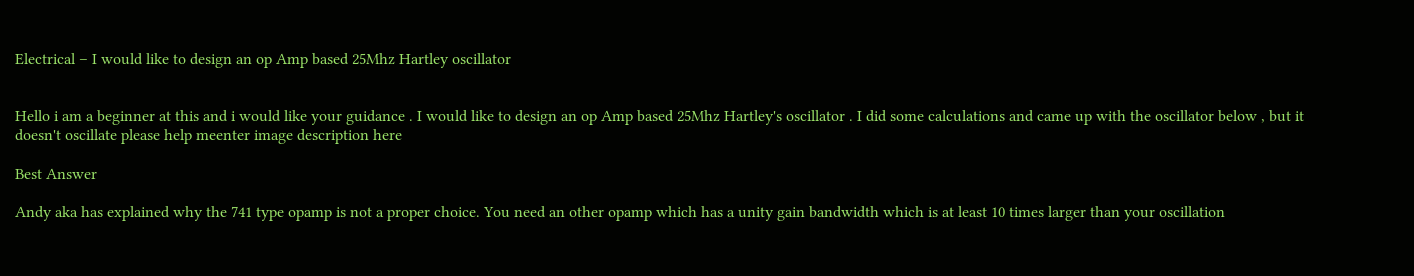Electrical – I would like to design an op Amp based 25Mhz Hartley oscillator


Hello i am a beginner at this and i would like your guidance . I would like to design an op Amp based 25Mhz Hartley's oscillator . I did some calculations and came up with the oscillator below , but it doesn't oscillate please help meenter image description here

Best Answer

Andy aka has explained why the 741 type opamp is not a proper choice. You need an other opamp which has a unity gain bandwidth which is at least 10 times larger than your oscillation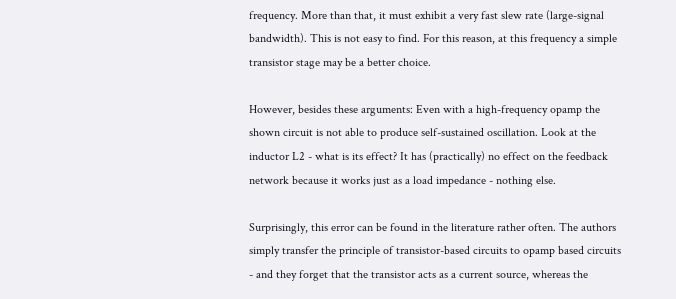frequency. More than that, it must exhibit a very fast slew rate (large-signal bandwidth). This is not easy to find. For this reason, at this frequency a simple transistor stage may be a better choice.

However, besides these arguments: Even with a high-frequency opamp the shown circuit is not able to produce self-sustained oscillation. Look at the inductor L2 - what is its effect? It has (practically) no effect on the feedback network because it works just as a load impedance - nothing else.

Surprisingly, this error can be found in the literature rather often. The authors simply transfer the principle of transistor-based circuits to opamp based circuits - and they forget that the transistor acts as a current source, whereas the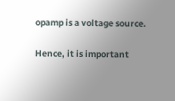opamp is a voltage source.

Hence, it is important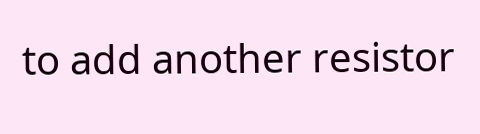to add another resistor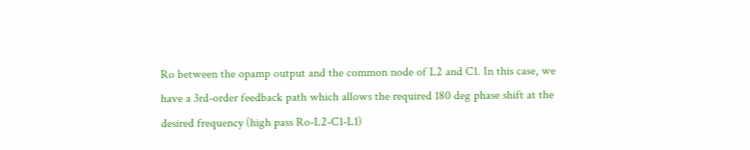Ro between the opamp output and the common node of L2 and C1. In this case, we have a 3rd-order feedback path which allows the required 180 deg phase shift at the desired frequency (high pass Ro-L2-C1-L1)